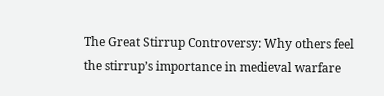The Great Stirrup Controversy: Why others feel the stirrup’s importance in medieval warfare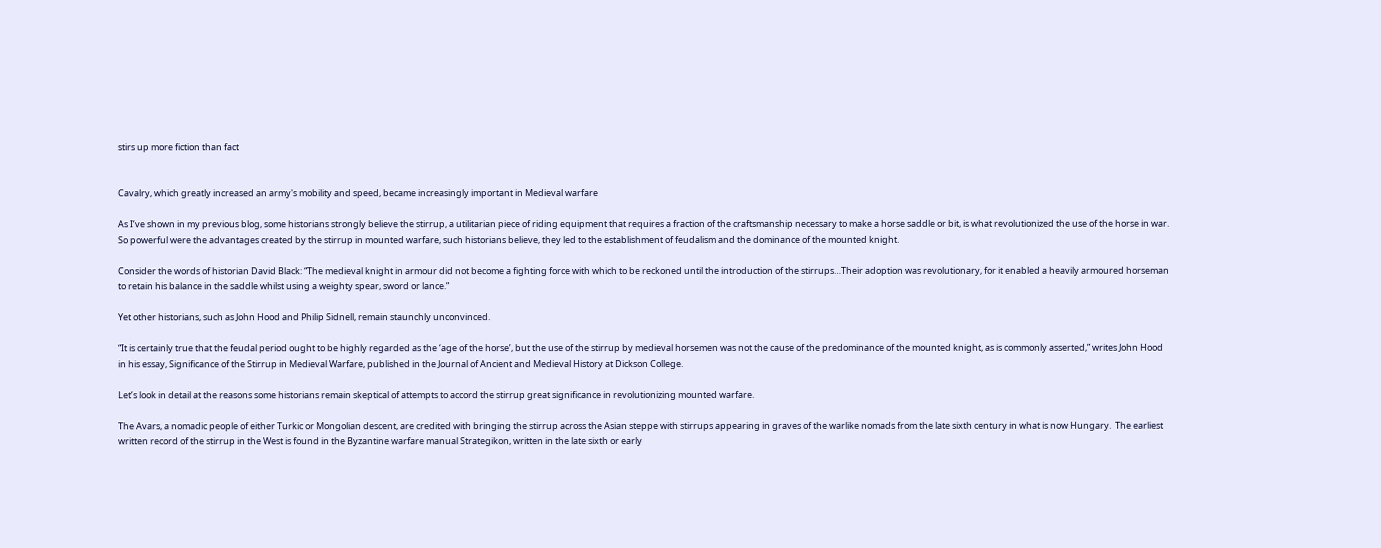stirs up more fiction than fact


Cavalry, which greatly increased an army's mobility and speed, became increasingly important in Medieval warfare

As I’ve shown in my previous blog, some historians strongly believe the stirrup, a utilitarian piece of riding equipment that requires a fraction of the craftsmanship necessary to make a horse saddle or bit, is what revolutionized the use of the horse in war. So powerful were the advantages created by the stirrup in mounted warfare, such historians believe, they led to the establishment of feudalism and the dominance of the mounted knight.

Consider the words of historian David Black: “The medieval knight in armour did not become a fighting force with which to be reckoned until the introduction of the stirrups…Their adoption was revolutionary, for it enabled a heavily armoured horseman to retain his balance in the saddle whilst using a weighty spear, sword or lance.”

Yet other historians, such as John Hood and Philip Sidnell, remain staunchly unconvinced.

“It is certainly true that the feudal period ought to be highly regarded as the ‘age of the horse’, but the use of the stirrup by medieval horsemen was not the cause of the predominance of the mounted knight, as is commonly asserted,” writes John Hood in his essay, Significance of the Stirrup in Medieval Warfare, published in the Journal of Ancient and Medieval History at Dickson College.

Let’s look in detail at the reasons some historians remain skeptical of attempts to accord the stirrup great significance in revolutionizing mounted warfare.

The Avars, a nomadic people of either Turkic or Mongolian descent, are credited with bringing the stirrup across the Asian steppe with stirrups appearing in graves of the warlike nomads from the late sixth century in what is now Hungary.  The earliest written record of the stirrup in the West is found in the Byzantine warfare manual Strategikon, written in the late sixth or early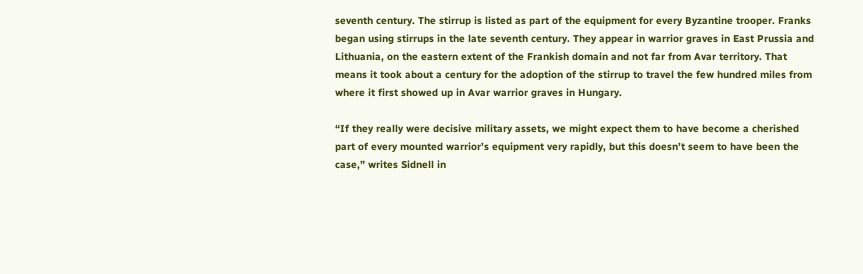seventh century. The stirrup is listed as part of the equipment for every Byzantine trooper. Franks began using stirrups in the late seventh century. They appear in warrior graves in East Prussia and Lithuania, on the eastern extent of the Frankish domain and not far from Avar territory. That means it took about a century for the adoption of the stirrup to travel the few hundred miles from where it first showed up in Avar warrior graves in Hungary.

“If they really were decisive military assets, we might expect them to have become a cherished part of every mounted warrior’s equipment very rapidly, but this doesn’t seem to have been the case,” writes Sidnell in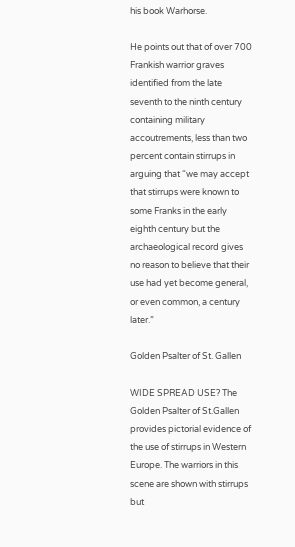his book Warhorse.

He points out that of over 700 Frankish warrior graves identified from the late seventh to the ninth century containing military accoutrements, less than two percent contain stirrups in arguing that “we may accept that stirrups were known to some Franks in the early eighth century but the archaeological record gives no reason to believe that their use had yet become general, or even common, a century later.”

Golden Psalter of St. Gallen

WIDE SPREAD USE? The Golden Psalter of St.Gallen provides pictorial evidence of the use of stirrups in Western Europe. The warriors in this scene are shown with stirrups but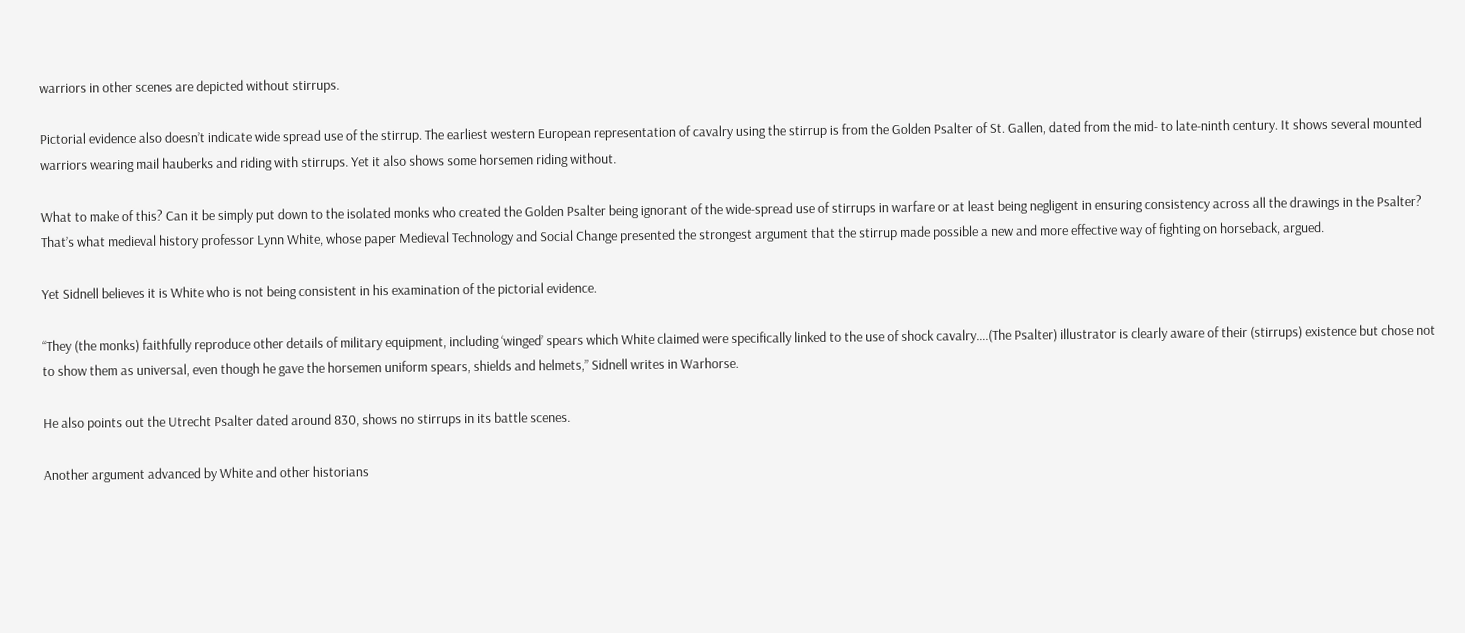warriors in other scenes are depicted without stirrups.

Pictorial evidence also doesn’t indicate wide spread use of the stirrup. The earliest western European representation of cavalry using the stirrup is from the Golden Psalter of St. Gallen, dated from the mid- to late-ninth century. It shows several mounted warriors wearing mail hauberks and riding with stirrups. Yet it also shows some horsemen riding without.

What to make of this? Can it be simply put down to the isolated monks who created the Golden Psalter being ignorant of the wide-spread use of stirrups in warfare or at least being negligent in ensuring consistency across all the drawings in the Psalter? That’s what medieval history professor Lynn White, whose paper Medieval Technology and Social Change presented the strongest argument that the stirrup made possible a new and more effective way of fighting on horseback, argued.

Yet Sidnell believes it is White who is not being consistent in his examination of the pictorial evidence.

“They (the monks) faithfully reproduce other details of military equipment, including ‘winged’ spears which White claimed were specifically linked to the use of shock cavalry….(The Psalter) illustrator is clearly aware of their (stirrups) existence but chose not to show them as universal, even though he gave the horsemen uniform spears, shields and helmets,” Sidnell writes in Warhorse.

He also points out the Utrecht Psalter dated around 830, shows no stirrups in its battle scenes.

Another argument advanced by White and other historians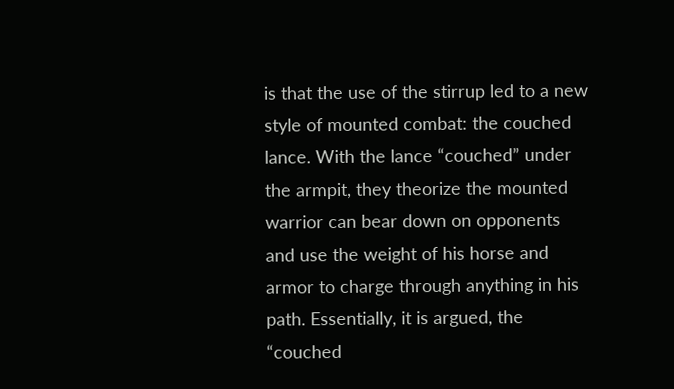is that the use of the stirrup led to a new style of mounted combat: the couched lance. With the lance “couched” under the armpit, they theorize the mounted warrior can bear down on opponents and use the weight of his horse and armor to charge through anything in his path. Essentially, it is argued, the “couched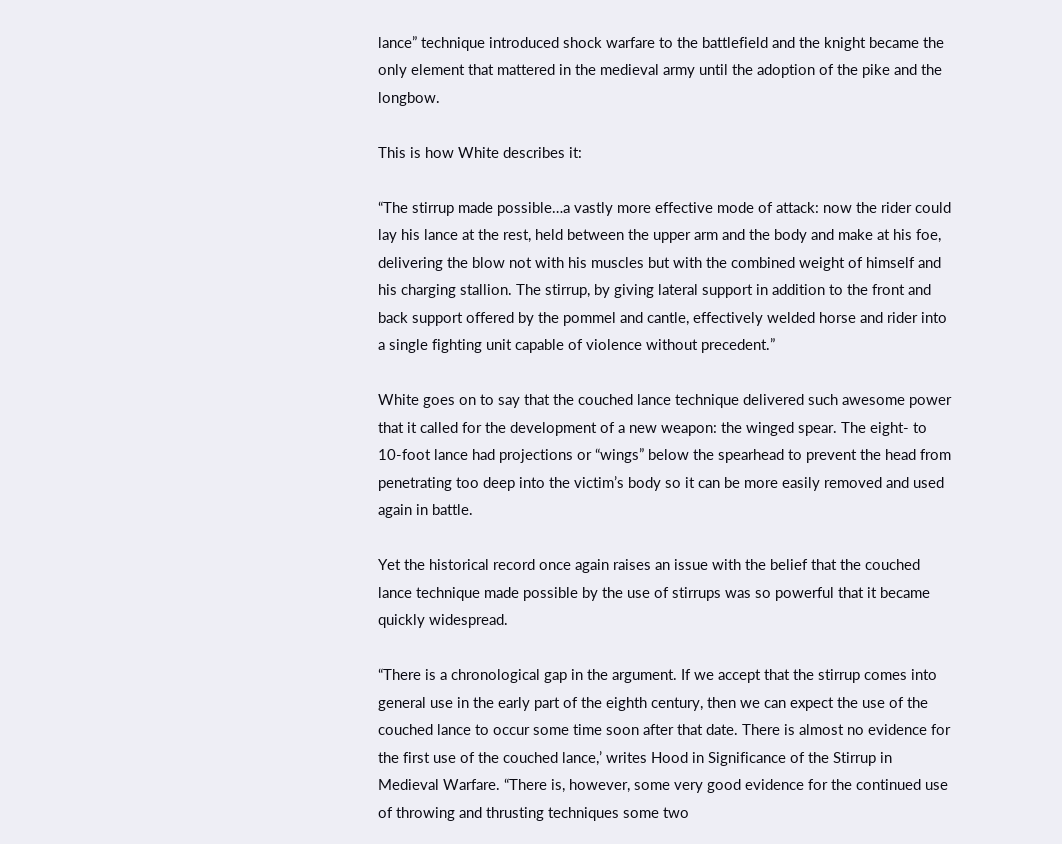lance” technique introduced shock warfare to the battlefield and the knight became the only element that mattered in the medieval army until the adoption of the pike and the longbow.

This is how White describes it:

“The stirrup made possible…a vastly more effective mode of attack: now the rider could lay his lance at the rest, held between the upper arm and the body and make at his foe, delivering the blow not with his muscles but with the combined weight of himself and his charging stallion. The stirrup, by giving lateral support in addition to the front and back support offered by the pommel and cantle, effectively welded horse and rider into a single fighting unit capable of violence without precedent.”

White goes on to say that the couched lance technique delivered such awesome power that it called for the development of a new weapon: the winged spear. The eight- to 10-foot lance had projections or “wings” below the spearhead to prevent the head from penetrating too deep into the victim’s body so it can be more easily removed and used again in battle.

Yet the historical record once again raises an issue with the belief that the couched lance technique made possible by the use of stirrups was so powerful that it became quickly widespread.

“There is a chronological gap in the argument. If we accept that the stirrup comes into general use in the early part of the eighth century, then we can expect the use of the couched lance to occur some time soon after that date. There is almost no evidence for the first use of the couched lance,’ writes Hood in Significance of the Stirrup in Medieval Warfare. “There is, however, some very good evidence for the continued use of throwing and thrusting techniques some two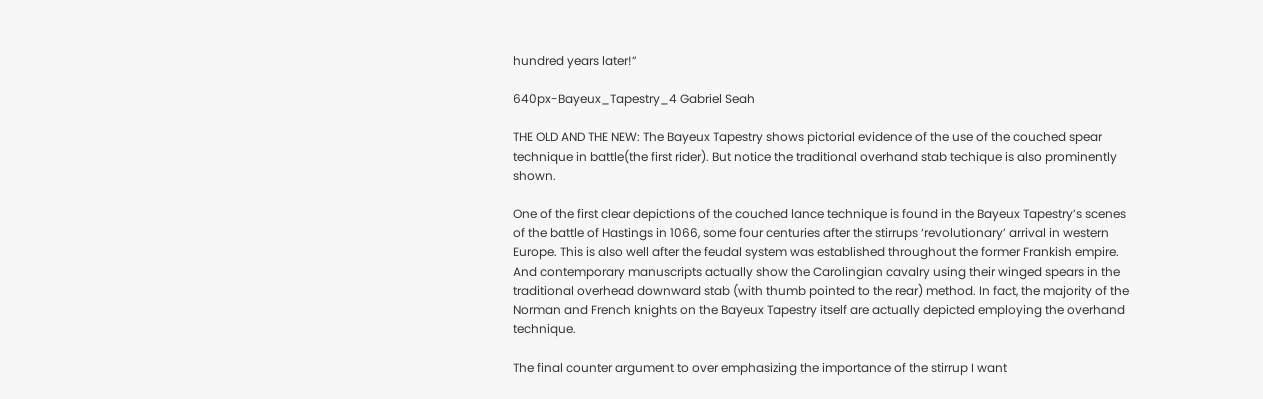hundred years later!”

640px-Bayeux_Tapestry_4 Gabriel Seah

THE OLD AND THE NEW: The Bayeux Tapestry shows pictorial evidence of the use of the couched spear technique in battle(the first rider). But notice the traditional overhand stab techique is also prominently shown.

One of the first clear depictions of the couched lance technique is found in the Bayeux Tapestry’s scenes of the battle of Hastings in 1066, some four centuries after the stirrups ‘revolutionary’ arrival in western Europe. This is also well after the feudal system was established throughout the former Frankish empire. And contemporary manuscripts actually show the Carolingian cavalry using their winged spears in the traditional overhead downward stab (with thumb pointed to the rear) method. In fact, the majority of the Norman and French knights on the Bayeux Tapestry itself are actually depicted employing the overhand technique.

The final counter argument to over emphasizing the importance of the stirrup I want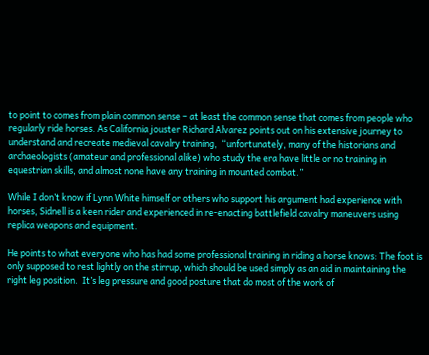to point to comes from plain common sense – at least the common sense that comes from people who regularly ride horses. As California jouster Richard Alvarez points out on his extensive journey to understand and recreate medieval cavalry training,  “unfortunately, many of the historians and archaeologists (amateur and professional alike) who study the era have little or no training in equestrian skills, and almost none have any training in mounted combat.”

While I don’t know if Lynn White himself or others who support his argument had experience with horses, Sidnell is a keen rider and experienced in re-enacting battlefield cavalry maneuvers using replica weapons and equipment.

He points to what everyone who has had some professional training in riding a horse knows: The foot is only supposed to rest lightly on the stirrup, which should be used simply as an aid in maintaining the right leg position.  It’s leg pressure and good posture that do most of the work of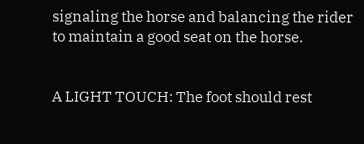signaling the horse and balancing the rider to maintain a good seat on the horse.


A LIGHT TOUCH: The foot should rest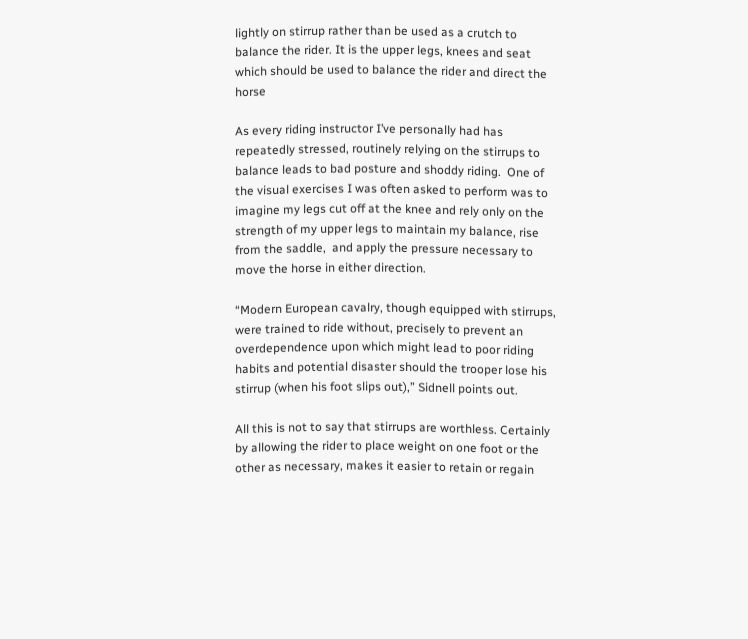lightly on stirrup rather than be used as a crutch to balance the rider. It is the upper legs, knees and seat which should be used to balance the rider and direct the horse

As every riding instructor I’ve personally had has repeatedly stressed, routinely relying on the stirrups to balance leads to bad posture and shoddy riding.  One of the visual exercises I was often asked to perform was to imagine my legs cut off at the knee and rely only on the strength of my upper legs to maintain my balance, rise from the saddle,  and apply the pressure necessary to move the horse in either direction.

“Modern European cavalry, though equipped with stirrups, were trained to ride without, precisely to prevent an overdependence upon which might lead to poor riding habits and potential disaster should the trooper lose his stirrup (when his foot slips out),” Sidnell points out.

All this is not to say that stirrups are worthless. Certainly by allowing the rider to place weight on one foot or the other as necessary, makes it easier to retain or regain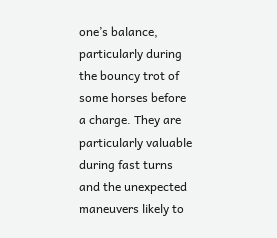one’s balance, particularly during the bouncy trot of some horses before a charge. They are particularly valuable during fast turns and the unexpected maneuvers likely to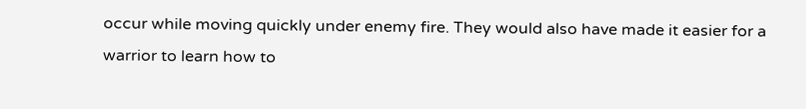occur while moving quickly under enemy fire. They would also have made it easier for a warrior to learn how to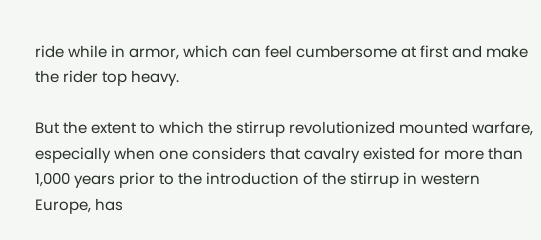ride while in armor, which can feel cumbersome at first and make the rider top heavy.

But the extent to which the stirrup revolutionized mounted warfare, especially when one considers that cavalry existed for more than 1,000 years prior to the introduction of the stirrup in western Europe, has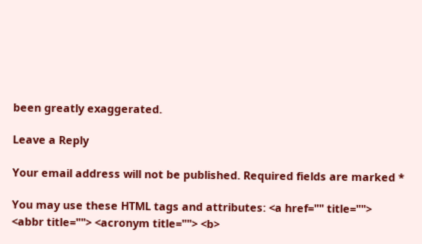been greatly exaggerated.

Leave a Reply

Your email address will not be published. Required fields are marked *

You may use these HTML tags and attributes: <a href="" title=""> <abbr title=""> <acronym title=""> <b>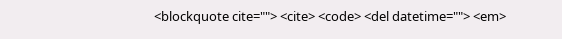<blockquote cite=""> <cite> <code> <del datetime=""> <em>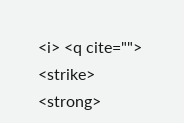<i> <q cite=""> <strike> <strong>